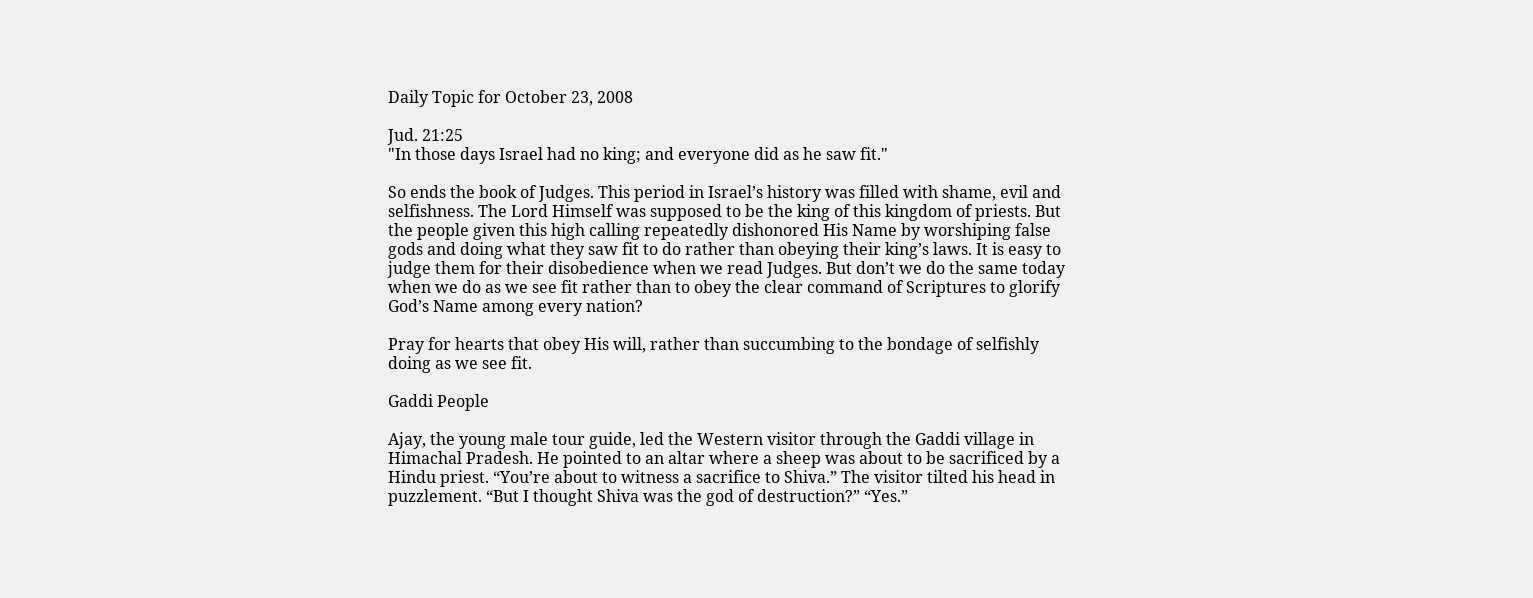Daily Topic for October 23, 2008

Jud. 21:25
"In those days Israel had no king; and everyone did as he saw fit."

So ends the book of Judges. This period in Israel’s history was filled with shame, evil and selfishness. The Lord Himself was supposed to be the king of this kingdom of priests. But the people given this high calling repeatedly dishonored His Name by worshiping false gods and doing what they saw fit to do rather than obeying their king’s laws. It is easy to judge them for their disobedience when we read Judges. But don’t we do the same today when we do as we see fit rather than to obey the clear command of Scriptures to glorify God’s Name among every nation?

Pray for hearts that obey His will, rather than succumbing to the bondage of selfishly doing as we see fit.

Gaddi People

Ajay, the young male tour guide, led the Western visitor through the Gaddi village in Himachal Pradesh. He pointed to an altar where a sheep was about to be sacrificed by a Hindu priest. “You’re about to witness a sacrifice to Shiva.” The visitor tilted his head in puzzlement. “But I thought Shiva was the god of destruction?” “Yes.”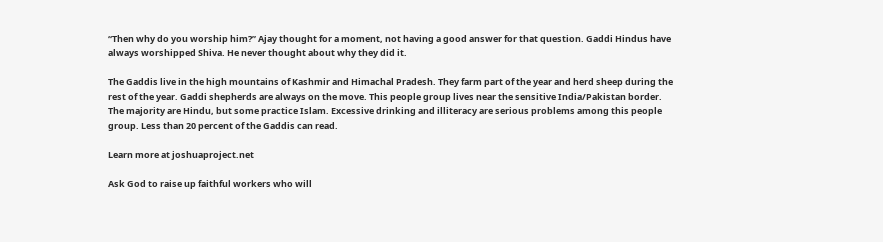“Then why do you worship him?” Ajay thought for a moment, not having a good answer for that question. Gaddi Hindus have always worshipped Shiva. He never thought about why they did it.

The Gaddis live in the high mountains of Kashmir and Himachal Pradesh. They farm part of the year and herd sheep during the rest of the year. Gaddi shepherds are always on the move. This people group lives near the sensitive India/Pakistan border. The majority are Hindu, but some practice Islam. Excessive drinking and illiteracy are serious problems among this people group. Less than 20 percent of the Gaddis can read.

Learn more at joshuaproject.net

Ask God to raise up faithful workers who will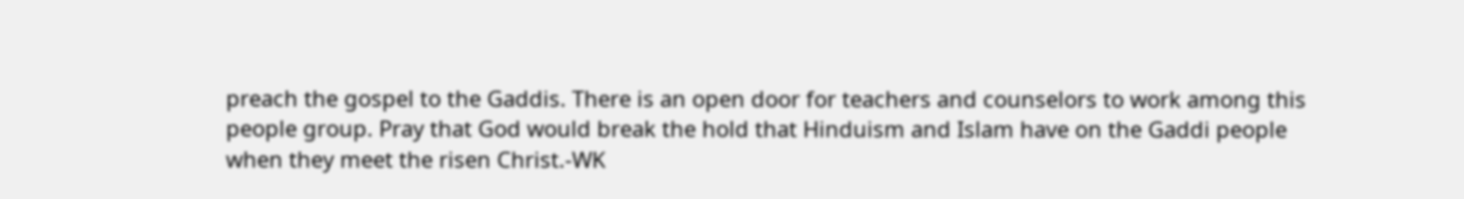preach the gospel to the Gaddis. There is an open door for teachers and counselors to work among this people group. Pray that God would break the hold that Hinduism and Islam have on the Gaddi people when they meet the risen Christ.-WK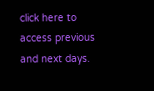click here to access previous and next days.